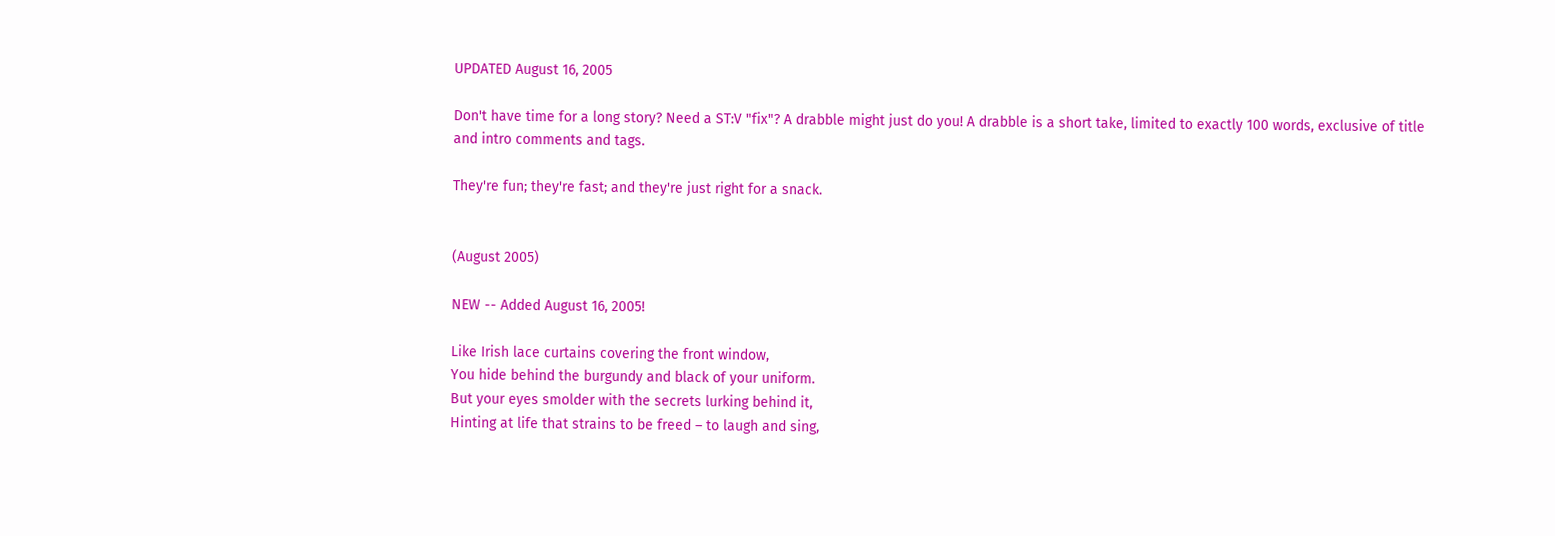UPDATED August 16, 2005

Don't have time for a long story? Need a ST:V "fix"? A drabble might just do you! A drabble is a short take, limited to exactly 100 words, exclusive of title and intro comments and tags.

They're fun; they're fast; and they're just right for a snack.


(August 2005)

NEW -- Added August 16, 2005!

Like Irish lace curtains covering the front window,
You hide behind the burgundy and black of your uniform.
But your eyes smolder with the secrets lurking behind it,
Hinting at life that strains to be freed – to laugh and sing,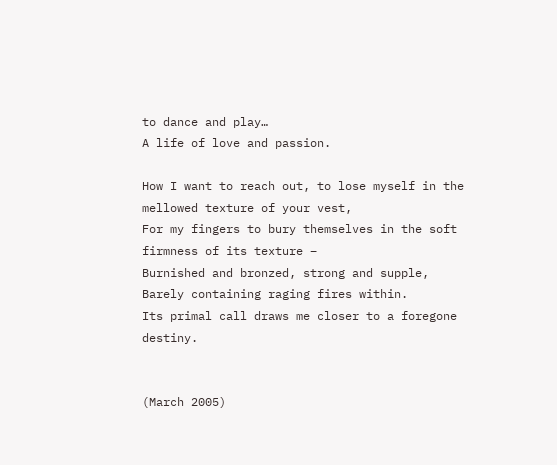to dance and play…
A life of love and passion.

How I want to reach out, to lose myself in the mellowed texture of your vest,
For my fingers to bury themselves in the soft firmness of its texture –
Burnished and bronzed, strong and supple,
Barely containing raging fires within.
Its primal call draws me closer to a foregone destiny.


(March 2005)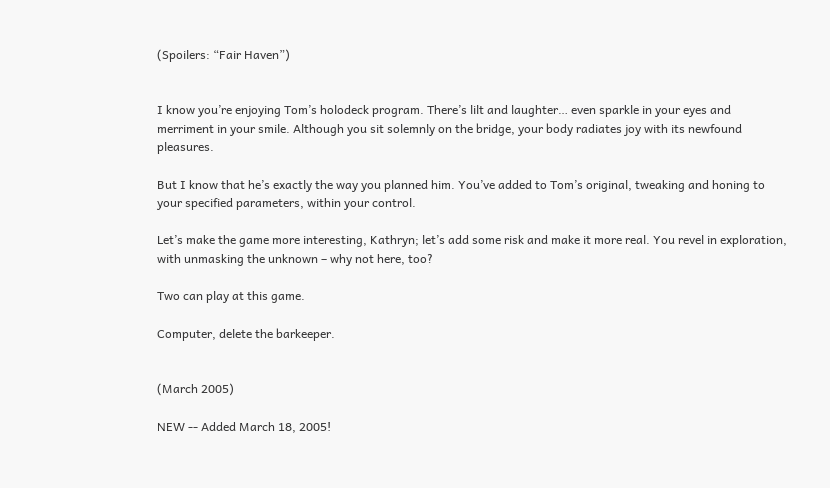(Spoilers: “Fair Haven”)


I know you’re enjoying Tom’s holodeck program. There’s lilt and laughter… even sparkle in your eyes and merriment in your smile. Although you sit solemnly on the bridge, your body radiates joy with its newfound pleasures.

But I know that he’s exactly the way you planned him. You’ve added to Tom’s original, tweaking and honing to your specified parameters, within your control.

Let’s make the game more interesting, Kathryn; let’s add some risk and make it more real. You revel in exploration, with unmasking the unknown – why not here, too?

Two can play at this game.

Computer, delete the barkeeper.


(March 2005)

NEW -- Added March 18, 2005!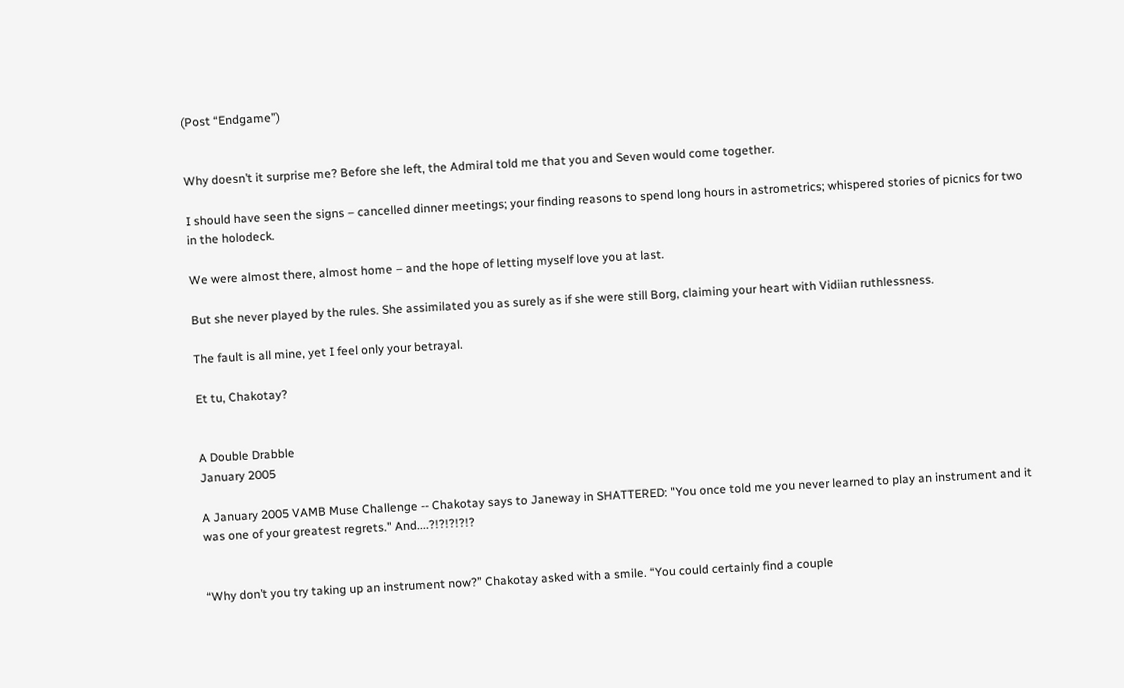(Post “Endgame”)


Why doesn’t it surprise me? Before she left, the Admiral told me that you and Seven would come together.

I should have seen the signs – cancelled dinner meetings; your finding reasons to spend long hours in astrometrics; whispered stories of picnics for two in the holodeck.

We were almost there, almost home – and the hope of letting myself love you at last.

But she never played by the rules. She assimilated you as surely as if she were still Borg, claiming your heart with Vidiian ruthlessness.

The fault is all mine, yet I feel only your betrayal.

Et tu, Chakotay?


A Double Drabble
January 2005

A January 2005 VAMB Muse Challenge -- Chakotay says to Janeway in SHATTERED: "You once told me you never learned to play an instrument and it was one of your greatest regrets." And....?!?!?!?!?


“Why don’t you try taking up an instrument now?” Chakotay asked with a smile. “You could certainly find a couple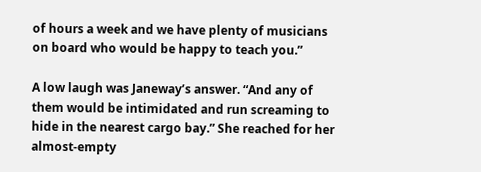of hours a week and we have plenty of musicians on board who would be happy to teach you.”

A low laugh was Janeway’s answer. “And any of them would be intimidated and run screaming to hide in the nearest cargo bay.” She reached for her almost-empty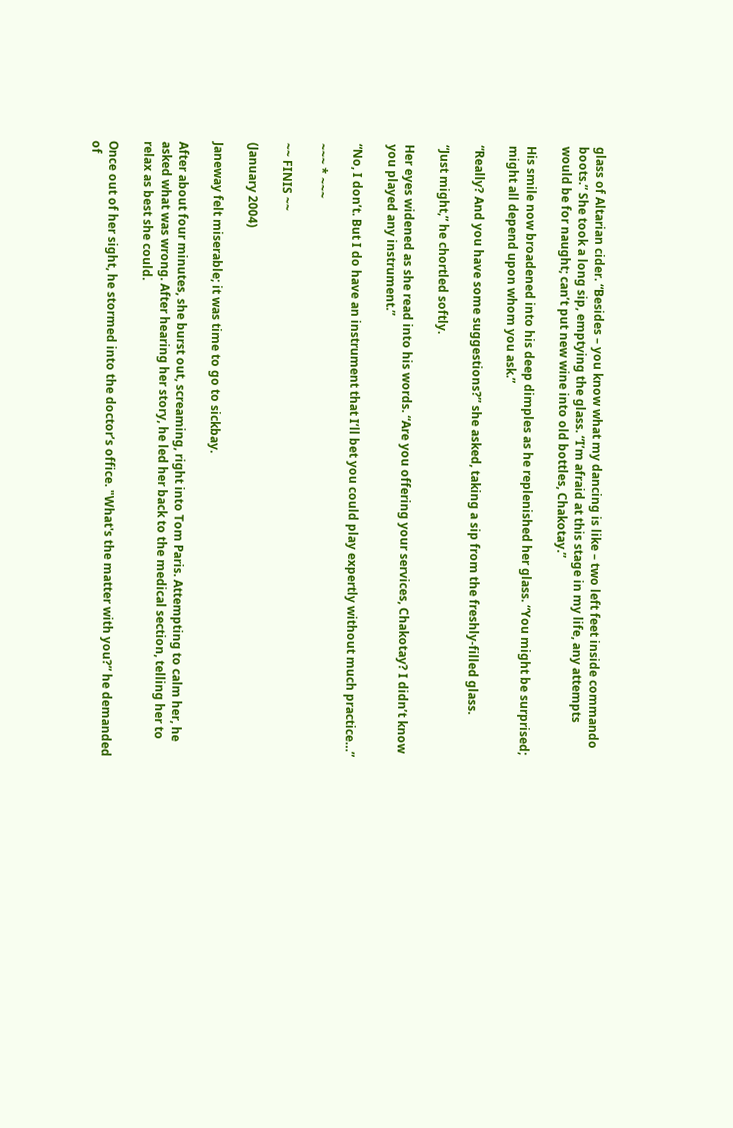glass of Altarian cider. “Besides – you know what my dancing is like – two left feet inside commando boots.” She took a long sip, emptying the glass. “I’m afraid at this stage in my life, any attempts would be for naught; can’t put new wine into old bottles, Chakotay.”

His smile now broadened into his deep dimples as he replenished her glass. “You might be surprised; might all depend upon whom you ask.”

“Really? And you have some suggestions?” she asked, taking a sip from the freshly-filled glass.

“Just might,” he chortled softly.

Her eyes widened as she read into his words. “Are you offering your services, Chakotay? I didn’t know you played any instrument.”

“No, I don’t. But I do have an instrument that I’ll bet you could play expertly without much practice…”

~~~ * ~~~

~~ FINIS ~~

(January 2004)

Janeway felt miserable; it was time to go to sickbay.

After about four minutes, she burst out, screaming, right into Tom Paris. Attempting to calm her, he asked what was wrong. After hearing her story, he led her back to the medical section, telling her to relax as best she could.

Once out of her sight, he stormed into the doctor’s office. "What's the matter with you?” he demanded of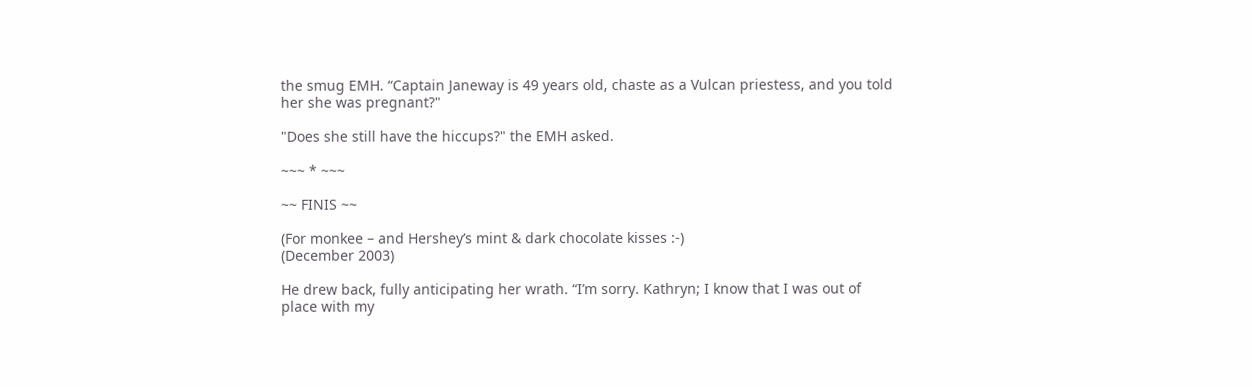the smug EMH. “Captain Janeway is 49 years old, chaste as a Vulcan priestess, and you told her she was pregnant?"

"Does she still have the hiccups?" the EMH asked.

~~~ * ~~~

~~ FINIS ~~

(For monkee – and Hershey’s mint & dark chocolate kisses :-)
(December 2003)

He drew back, fully anticipating her wrath. “I’m sorry. Kathryn; I know that I was out of place with my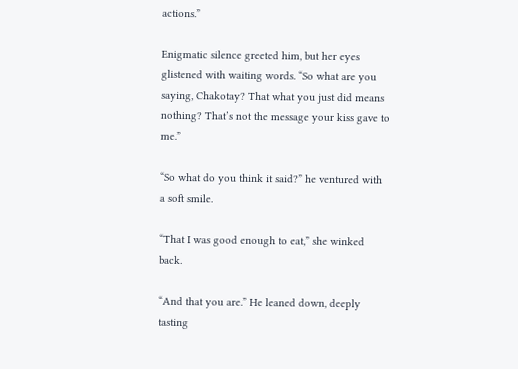actions.”

Enigmatic silence greeted him, but her eyes glistened with waiting words. “So what are you saying, Chakotay? That what you just did means nothing? That’s not the message your kiss gave to me.”

“So what do you think it said?” he ventured with a soft smile.

“That I was good enough to eat,” she winked back.

“And that you are.” He leaned down, deeply tasting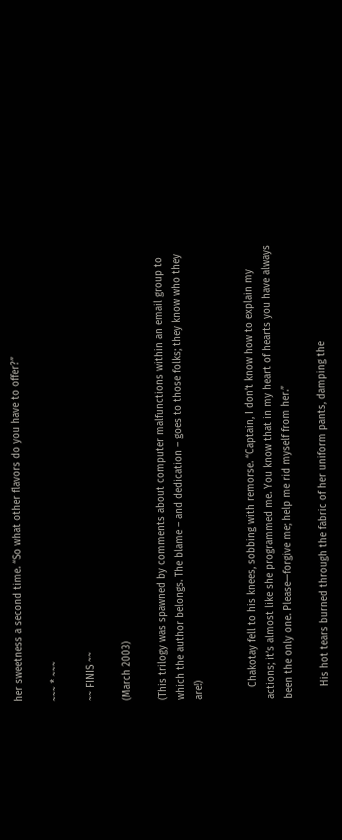her sweetness a second time. “So what other flavors do you have to offer?”

~~~ * ~~~

~~ FINIS ~~

(March 2003)

(This trilogy was spawned by comments about computer malfunctions within an email group to which the author belongs. The blame – and dedication – goes to those folks; they know who they are!)


    Chakotay fell to his knees, sobbing with remorse. “Captain, I don’t know how to explain my actions; it’s almost like she programmed me. You know that in my heart of hearts you have always been the only one. Please—forgive me; help me rid myself from her.”

    His hot tears burned through the fabric of her uniform pants, damping the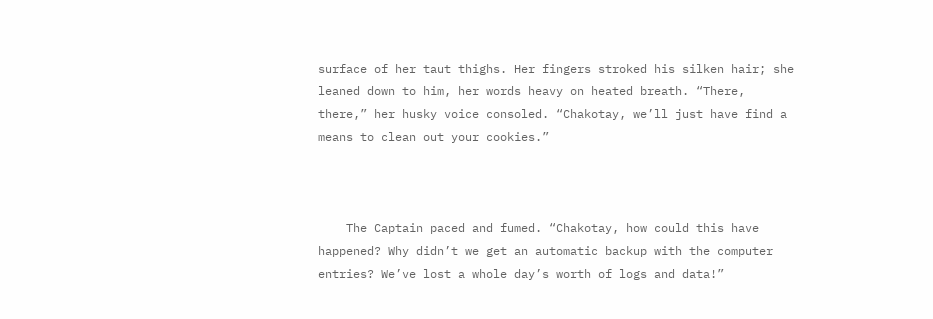surface of her taut thighs. Her fingers stroked his silken hair; she leaned down to him, her words heavy on heated breath. “There, there,” her husky voice consoled. “Chakotay, we’ll just have find a means to clean out your cookies.”



    The Captain paced and fumed. “Chakotay, how could this have happened? Why didn’t we get an automatic backup with the computer entries? We’ve lost a whole day’s worth of logs and data!”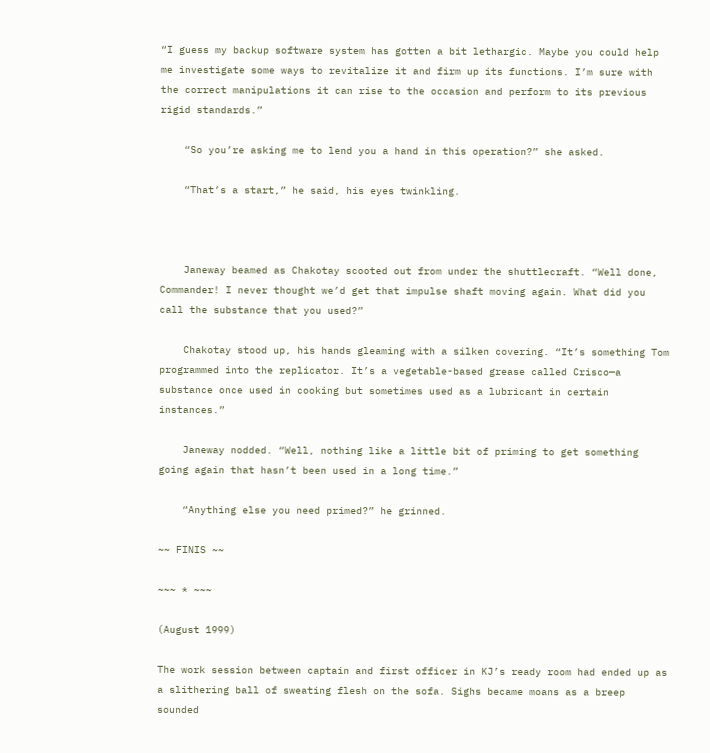“I guess my backup software system has gotten a bit lethargic. Maybe you could help me investigate some ways to revitalize it and firm up its functions. I’m sure with the correct manipulations it can rise to the occasion and perform to its previous rigid standards.”

    “So you’re asking me to lend you a hand in this operation?” she asked.

    “That’s a start,” he said, his eyes twinkling.



    Janeway beamed as Chakotay scooted out from under the shuttlecraft. “Well done, Commander! I never thought we’d get that impulse shaft moving again. What did you call the substance that you used?”

    Chakotay stood up, his hands gleaming with a silken covering. “It’s something Tom programmed into the replicator. It’s a vegetable-based grease called Crisco—a substance once used in cooking but sometimes used as a lubricant in certain instances.”

    Janeway nodded. “Well, nothing like a little bit of priming to get something going again that hasn’t been used in a long time.”

    “Anything else you need primed?” he grinned.

~~ FINIS ~~

~~~ * ~~~

(August 1999)

The work session between captain and first officer in KJ’s ready room had ended up as a slithering ball of sweating flesh on the sofa. Sighs became moans as a breep sounded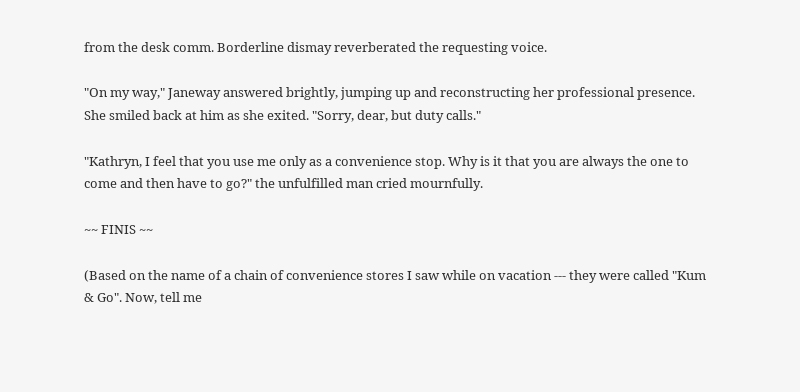from the desk comm. Borderline dismay reverberated the requesting voice.

"On my way," Janeway answered brightly, jumping up and reconstructing her professional presence. She smiled back at him as she exited. "Sorry, dear, but duty calls."

"Kathryn, I feel that you use me only as a convenience stop. Why is it that you are always the one to come and then have to go?" the unfulfilled man cried mournfully.

~~ FINIS ~~

(Based on the name of a chain of convenience stores I saw while on vacation --- they were called "Kum & Go". Now, tell me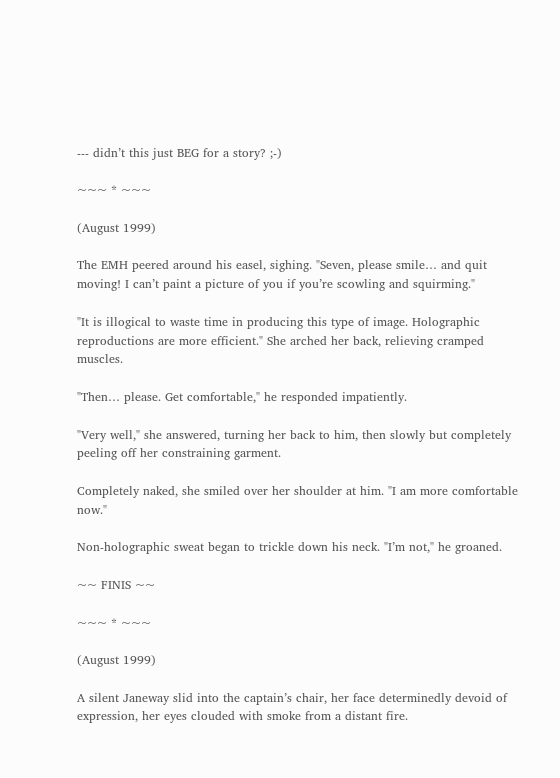--- didn’t this just BEG for a story? ;-)

~~~ * ~~~

(August 1999)

The EMH peered around his easel, sighing. "Seven, please smile… and quit moving! I can’t paint a picture of you if you’re scowling and squirming."

"It is illogical to waste time in producing this type of image. Holographic reproductions are more efficient." She arched her back, relieving cramped muscles.

"Then… please. Get comfortable," he responded impatiently.

"Very well," she answered, turning her back to him, then slowly but completely peeling off her constraining garment.

Completely naked, she smiled over her shoulder at him. "I am more comfortable now."

Non-holographic sweat began to trickle down his neck. "I’m not," he groaned.

~~ FINIS ~~

~~~ * ~~~

(August 1999)

A silent Janeway slid into the captain’s chair, her face determinedly devoid of expression, her eyes clouded with smoke from a distant fire.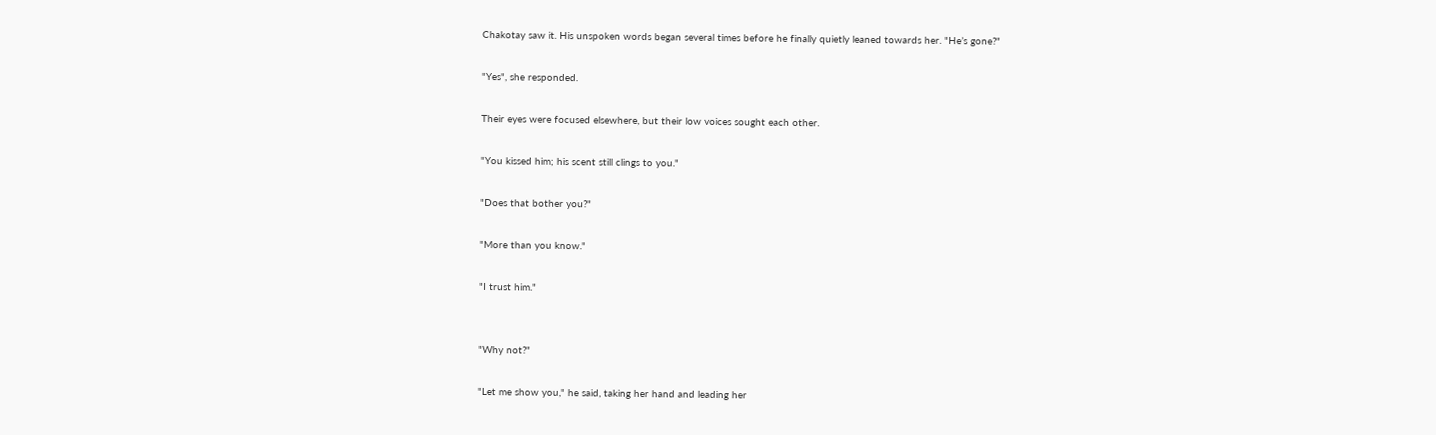Chakotay saw it. His unspoken words began several times before he finally quietly leaned towards her. "He’s gone?"

"Yes", she responded.

Their eyes were focused elsewhere, but their low voices sought each other.

"You kissed him; his scent still clings to you."

"Does that bother you?"

"More than you know."

"I trust him."


"Why not?"

"Let me show you," he said, taking her hand and leading her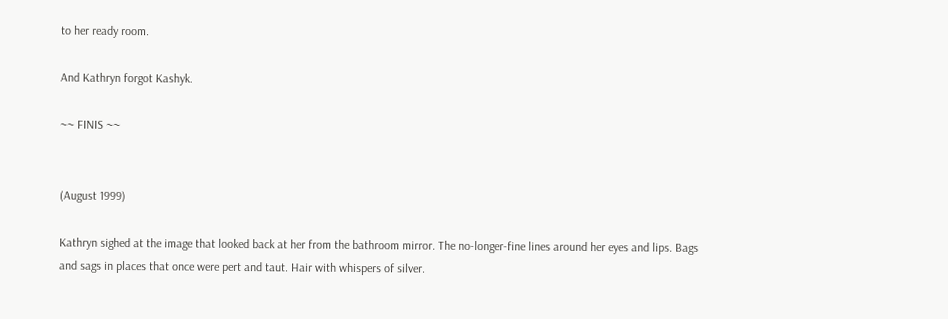to her ready room.

And Kathryn forgot Kashyk.

~~ FINIS ~~


(August 1999)

Kathryn sighed at the image that looked back at her from the bathroom mirror. The no-longer-fine lines around her eyes and lips. Bags and sags in places that once were pert and taut. Hair with whispers of silver.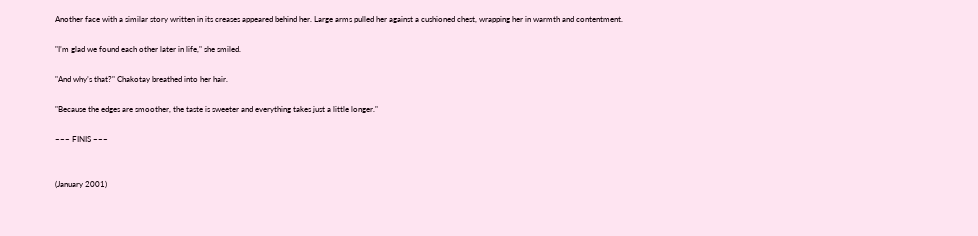Another face with a similar story written in its creases appeared behind her. Large arms pulled her against a cushioned chest, wrapping her in warmth and contentment.

"I’m glad we found each other later in life," she smiled.

"And why’s that?" Chakotay breathed into her hair.

"Because the edges are smoother, the taste is sweeter and everything takes just a little longer."

~~~ FINIS ~~~


(January 2001)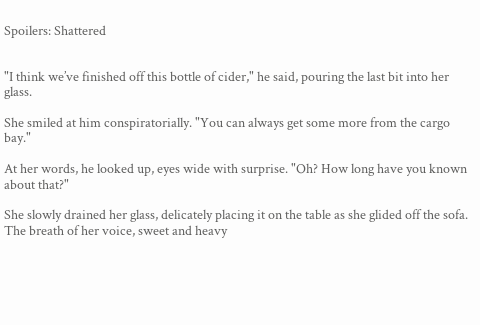Spoilers: Shattered


"I think we’ve finished off this bottle of cider," he said, pouring the last bit into her glass.

She smiled at him conspiratorially. "You can always get some more from the cargo bay."

At her words, he looked up, eyes wide with surprise. "Oh? How long have you known about that?"

She slowly drained her glass, delicately placing it on the table as she glided off the sofa. The breath of her voice, sweet and heavy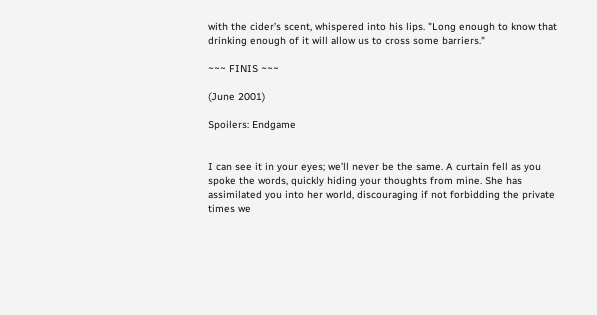with the cider’s scent, whispered into his lips. "Long enough to know that drinking enough of it will allow us to cross some barriers."

~~~ FINIS ~~~

(June 2001)

Spoilers: Endgame


I can see it in your eyes; we’ll never be the same. A curtain fell as you spoke the words, quickly hiding your thoughts from mine. She has assimilated you into her world, discouraging if not forbidding the private times we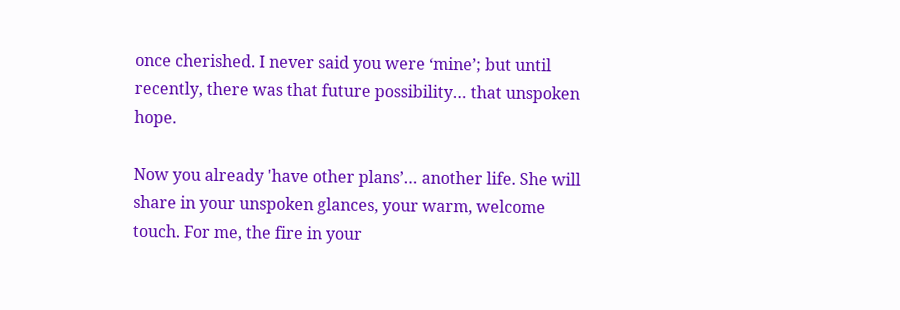once cherished. I never said you were ‘mine’; but until recently, there was that future possibility… that unspoken hope.

Now you already 'have other plans’… another life. She will share in your unspoken glances, your warm, welcome touch. For me, the fire in your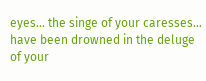eyes… the singe of your caresses… have been drowned in the deluge of your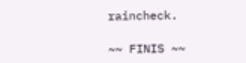raincheck.

~~ FINIS ~~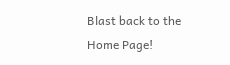Blast back to the Home Page!